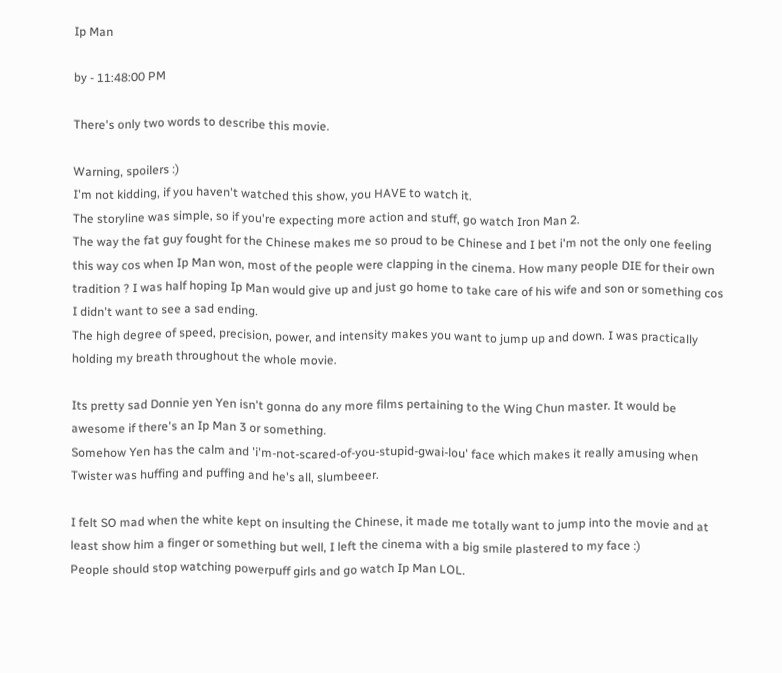Ip Man

by - 11:48:00 PM

There's only two words to describe this movie.

Warning, spoilers :)
I'm not kidding, if you haven't watched this show, you HAVE to watch it.
The storyline was simple, so if you're expecting more action and stuff, go watch Iron Man 2.
The way the fat guy fought for the Chinese makes me so proud to be Chinese and I bet i'm not the only one feeling this way cos when Ip Man won, most of the people were clapping in the cinema. How many people DIE for their own tradition ? I was half hoping Ip Man would give up and just go home to take care of his wife and son or something cos I didn't want to see a sad ending.
The high degree of speed, precision, power, and intensity makes you want to jump up and down. I was practically holding my breath throughout the whole movie.

Its pretty sad Donnie yen Yen isn't gonna do any more films pertaining to the Wing Chun master. It would be awesome if there's an Ip Man 3 or something.
Somehow Yen has the calm and 'i'm-not-scared-of-you-stupid-gwai-lou' face which makes it really amusing when Twister was huffing and puffing and he's all, slumbeeer.

I felt SO mad when the white kept on insulting the Chinese, it made me totally want to jump into the movie and at least show him a finger or something but well, I left the cinema with a big smile plastered to my face :)
People should stop watching powerpuff girls and go watch Ip Man LOL.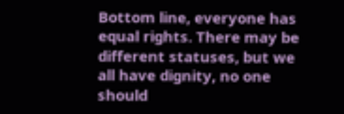Bottom line, everyone has equal rights. There may be different statuses, but we all have dignity, no one should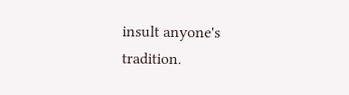insult anyone's tradition.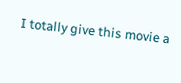I totally give this movie a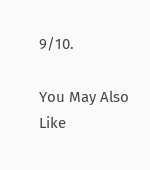9/10.

You May Also Like